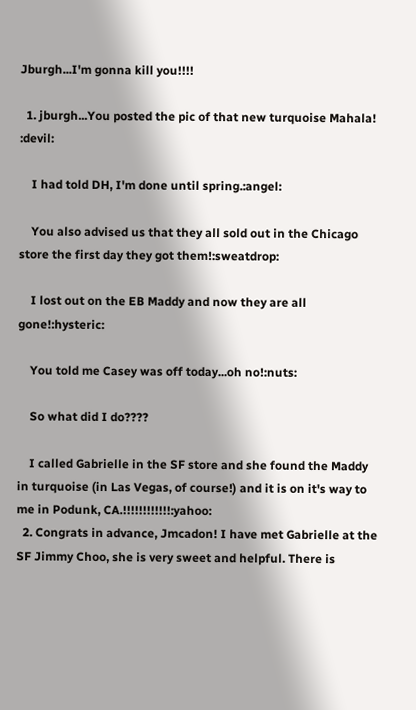Jburgh...I'm gonna kill you!!!!

  1. jburgh...You posted the pic of that new turquoise Mahala! :devil:

    I had told DH, I'm done until spring.:angel:

    You also advised us that they all sold out in the Chicago store the first day they got them!:sweatdrop:

    I lost out on the EB Maddy and now they are all gone!:hysteric:

    You told me Casey was off today...oh no!:nuts:

    So what did I do????

    I called Gabrielle in the SF store and she found the Maddy in turquoise (in Las Vegas, of course!) and it is on it's way to me in Podunk, CA.!!!!!!!!!!!!:yahoo:
  2. Congrats in advance, Jmcadon! I have met Gabrielle at the SF Jimmy Choo, she is very sweet and helpful. There is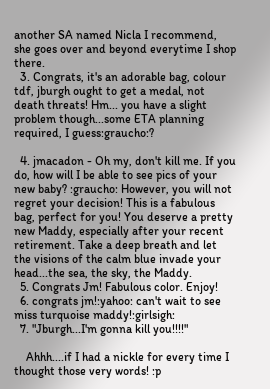another SA named Nicla I recommend, she goes over and beyond everytime I shop there.
  3. Congrats, it's an adorable bag, colour tdf, jburgh ought to get a medal, not death threats! Hm... you have a slight problem though...some ETA planning required, I guess:graucho:?

  4. jmacadon - Oh my, don't kill me. If you do, how will I be able to see pics of your new baby? :graucho: However, you will not regret your decision! This is a fabulous bag, perfect for you! You deserve a pretty new Maddy, especially after your recent retirement. Take a deep breath and let the visions of the calm blue invade your head...the sea, the sky, the Maddy.
  5. Congrats Jm! Fabulous color. Enjoy!
  6. congrats jm!:yahoo: can't wait to see miss turquoise maddy!:girlsigh:
  7. "Jburgh...I'm gonna kill you!!!!"

    Ahhh....if I had a nickle for every time I thought those very words! :p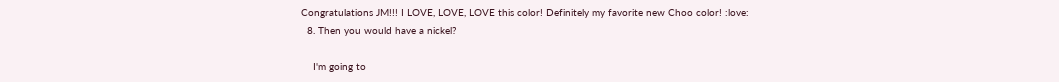Congratulations JM!!! I LOVE, LOVE, LOVE this color! Definitely my favorite new Choo color! :love:
  8. Then you would have a nickel?

    I'm going to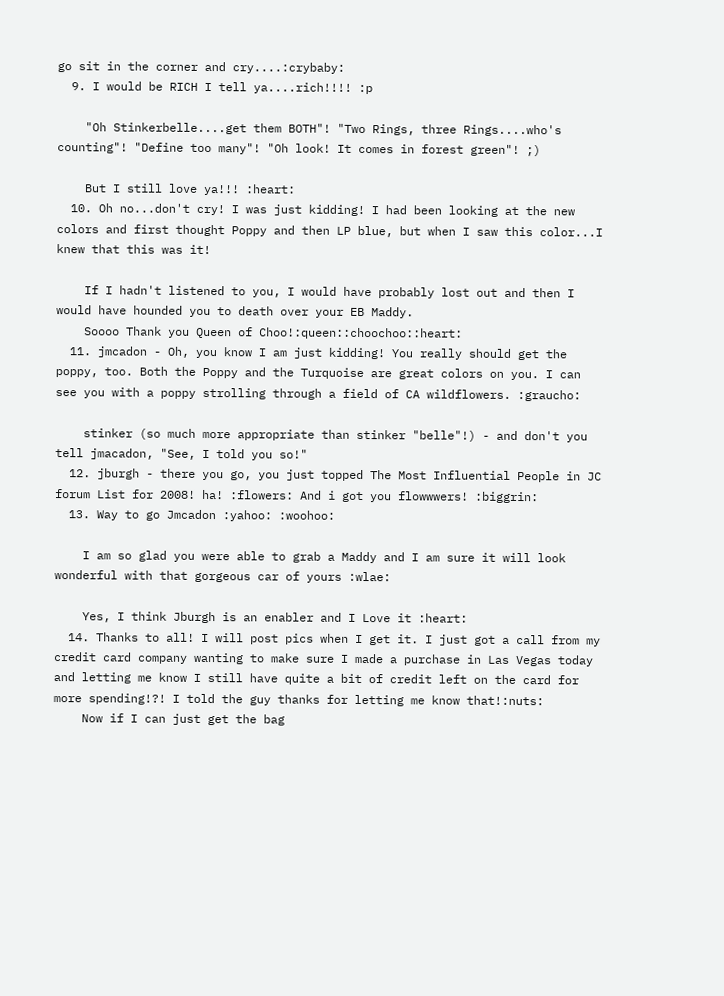go sit in the corner and cry....:crybaby:
  9. I would be RICH I tell ya....rich!!!! :p

    "Oh Stinkerbelle....get them BOTH"! "Two Rings, three Rings....who's counting"! "Define too many"! "Oh look! It comes in forest green"! ;)

    But I still love ya!!! :heart:
  10. Oh no...don't cry! I was just kidding! I had been looking at the new colors and first thought Poppy and then LP blue, but when I saw this color...I knew that this was it!

    If I hadn't listened to you, I would have probably lost out and then I would have hounded you to death over your EB Maddy.
    Soooo Thank you Queen of Choo!:queen::choochoo::heart:
  11. jmcadon - Oh, you know I am just kidding! You really should get the poppy, too. Both the Poppy and the Turquoise are great colors on you. I can see you with a poppy strolling through a field of CA wildflowers. :graucho:

    stinker (so much more appropriate than stinker "belle"!) - and don't you tell jmacadon, "See, I told you so!"
  12. jburgh - there you go, you just topped The Most Influential People in JC forum List for 2008! ha! :flowers: And i got you flowwwers! :biggrin:
  13. Way to go Jmcadon :yahoo: :woohoo:

    I am so glad you were able to grab a Maddy and I am sure it will look wonderful with that gorgeous car of yours :wlae:

    Yes, I think Jburgh is an enabler and I Love it :heart:
  14. Thanks to all! I will post pics when I get it. I just got a call from my credit card company wanting to make sure I made a purchase in Las Vegas today and letting me know I still have quite a bit of credit left on the card for more spending!?! I told the guy thanks for letting me know that!:nuts:
    Now if I can just get the bag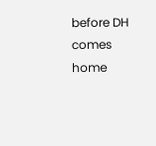before DH comes home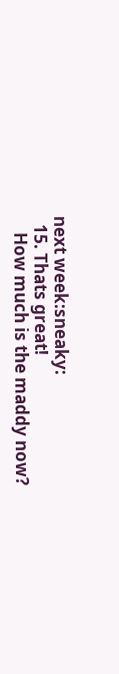next week:sneaky:
  15. Thats great!
    How much is the maddy now?